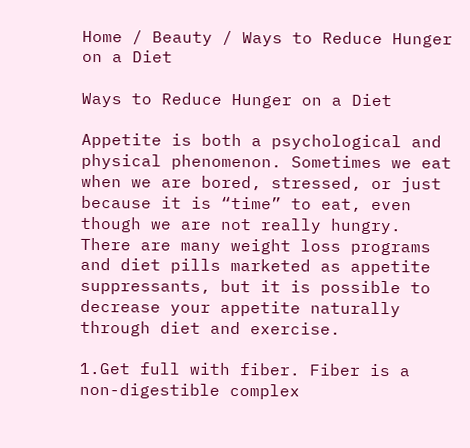Home / Beauty / Ways to Reduce Hunger on a Diet

Ways to Reduce Hunger on a Diet

Appetite is both a psychological and physical phenomenon. Sometimes we eat when we are bored, stressed, or just because it is “time” to eat, even though we are not really hungry. There are many weight loss programs and diet pills marketed as appetite suppressants, but it is possible to decrease your appetite naturally through diet and exercise.

1.Get full with fiber. Fiber is a non-digestible complex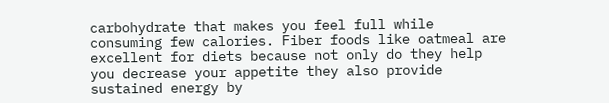carbohydrate that makes you feel full while consuming few calories. Fiber foods like oatmeal are excellent for diets because not only do they help you decrease your appetite they also provide sustained energy by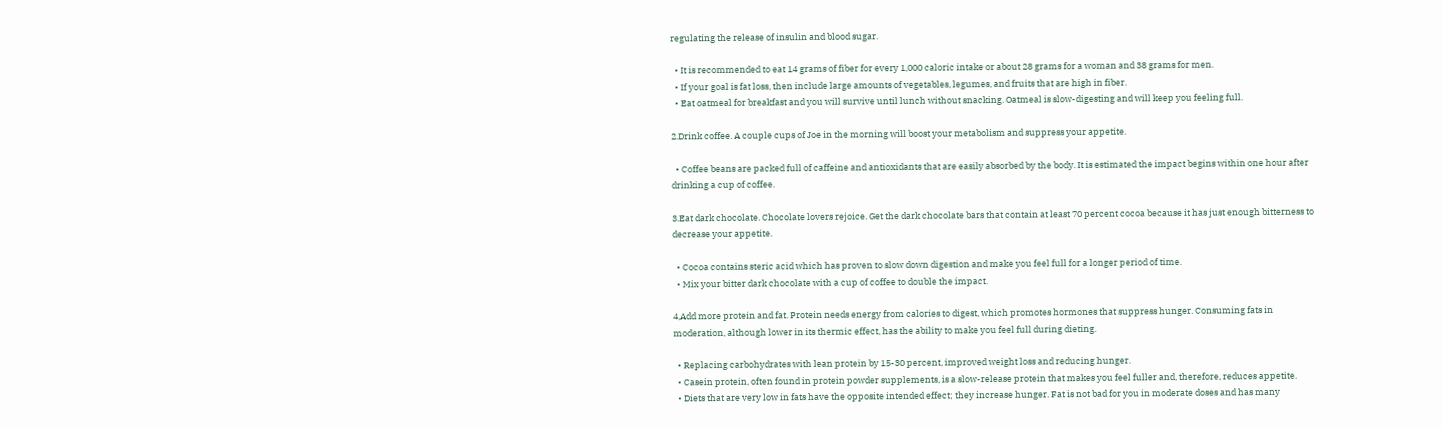regulating the release of insulin and blood sugar.

  • It is recommended to eat 14 grams of fiber for every 1,000 caloric intake or about 28 grams for a woman and 38 grams for men.
  • If your goal is fat loss, then include large amounts of vegetables, legumes, and fruits that are high in fiber.
  • Eat oatmeal for breakfast and you will survive until lunch without snacking. Oatmeal is slow-digesting and will keep you feeling full.

2.Drink coffee. A couple cups of Joe in the morning will boost your metabolism and suppress your appetite.

  • Coffee beans are packed full of caffeine and antioxidants that are easily absorbed by the body. It is estimated the impact begins within one hour after drinking a cup of coffee.

3.Eat dark chocolate. Chocolate lovers rejoice. Get the dark chocolate bars that contain at least 70 percent cocoa because it has just enough bitterness to decrease your appetite.

  • Cocoa contains steric acid which has proven to slow down digestion and make you feel full for a longer period of time.
  • Mix your bitter dark chocolate with a cup of coffee to double the impact.

4,Add more protein and fat. Protein needs energy from calories to digest, which promotes hormones that suppress hunger. Consuming fats in moderation, although lower in its thermic effect, has the ability to make you feel full during dieting.

  • Replacing carbohydrates with lean protein by 15-30 percent, improved weight loss and reducing hunger.
  • Casein protein, often found in protein powder supplements, is a slow-release protein that makes you feel fuller and, therefore, reduces appetite.
  • Diets that are very low in fats have the opposite intended effect; they increase hunger. Fat is not bad for you in moderate doses and has many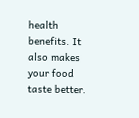health benefits. It also makes your food taste better.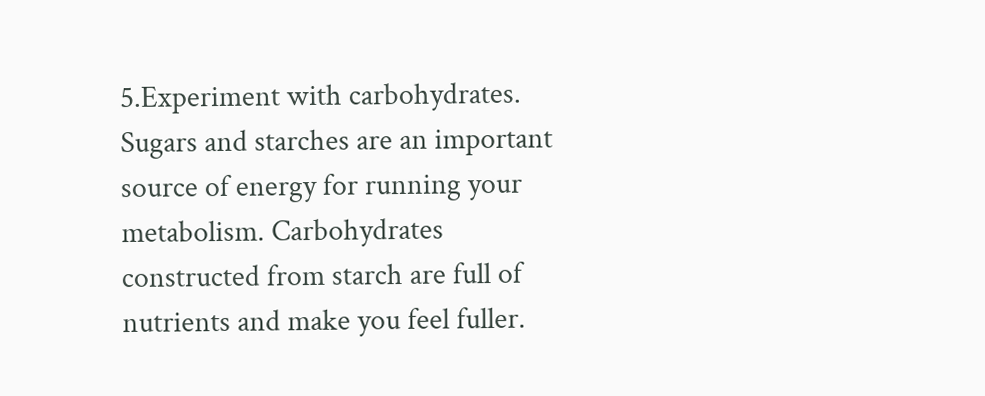5.Experiment with carbohydrates. Sugars and starches are an important source of energy for running your metabolism. Carbohydrates constructed from starch are full of nutrients and make you feel fuller.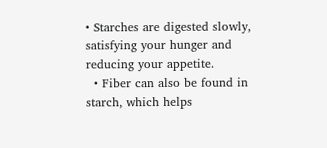• Starches are digested slowly, satisfying your hunger and reducing your appetite.
  • Fiber can also be found in starch, which helps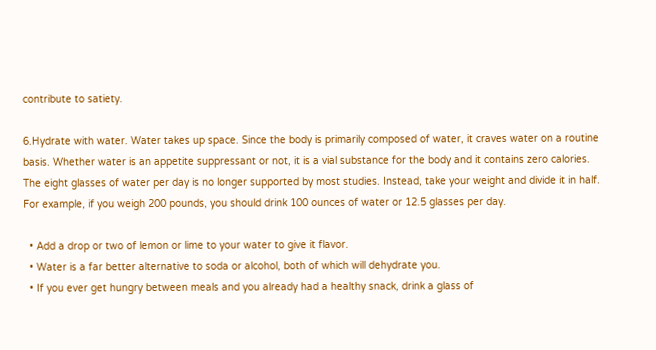contribute to satiety.

6.Hydrate with water. Water takes up space. Since the body is primarily composed of water, it craves water on a routine basis. Whether water is an appetite suppressant or not, it is a vial substance for the body and it contains zero calories.
The eight glasses of water per day is no longer supported by most studies. Instead, take your weight and divide it in half. For example, if you weigh 200 pounds, you should drink 100 ounces of water or 12.5 glasses per day.

  • Add a drop or two of lemon or lime to your water to give it flavor.
  • Water is a far better alternative to soda or alcohol, both of which will dehydrate you.
  • If you ever get hungry between meals and you already had a healthy snack, drink a glass of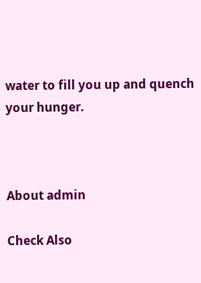water to fill you up and quench your hunger.



About admin

Check Also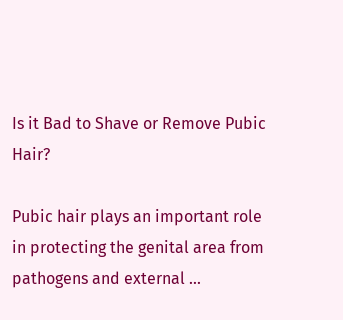Is it Bad to Shave or Remove Pubic Hair?

Pubic hair plays an important role in protecting the genital area from pathogens and external ...